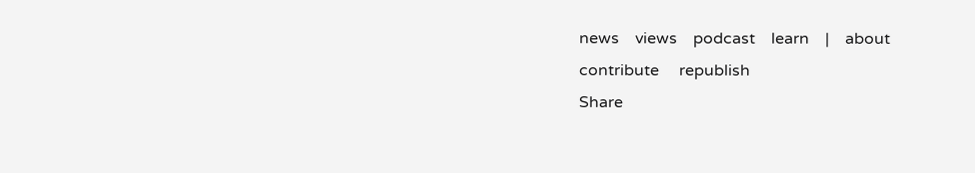news    views    podcast    learn    |    about    contribute     republish
Share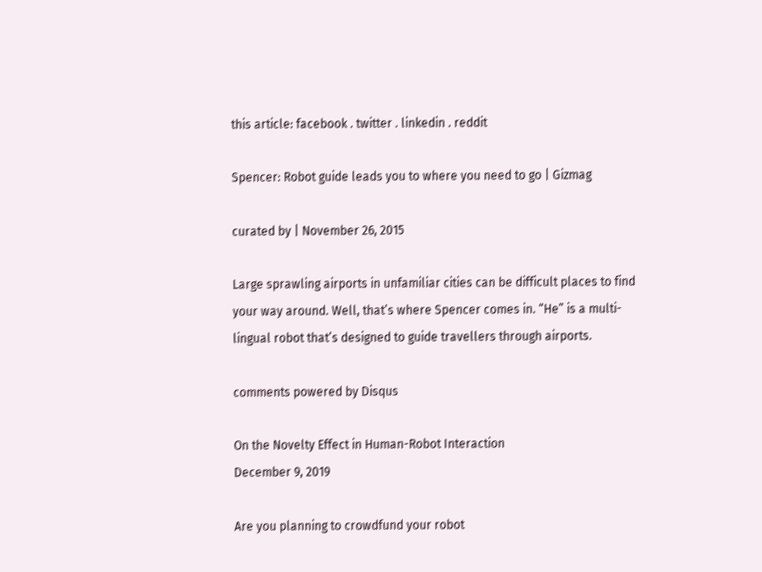this article: facebook . twitter . linkedin . reddit

Spencer: Robot guide leads you to where you need to go | Gizmag

curated by | November 26, 2015

Large sprawling airports in unfamiliar cities can be difficult places to find your way around. Well, that’s where Spencer comes in. “He” is a multi-lingual robot that’s designed to guide travellers through airports.

comments powered by Disqus

On the Novelty Effect in Human-Robot Interaction
December 9, 2019

Are you planning to crowdfund your robot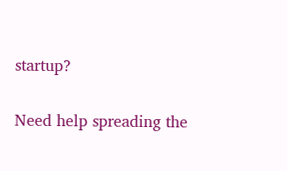startup?

Need help spreading the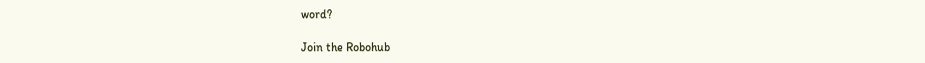word?

Join the Robohub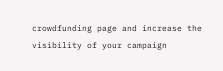crowdfunding page and increase the visibility of your campaign